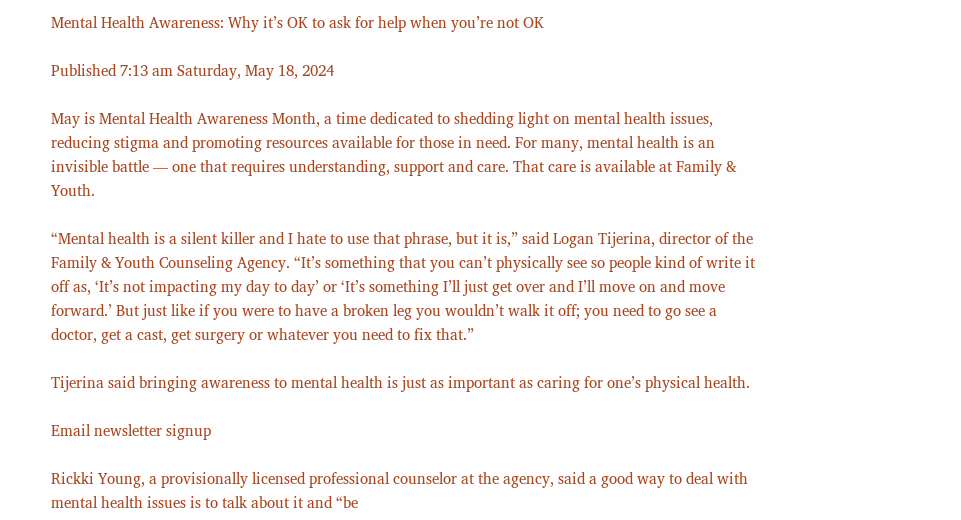Mental Health Awareness: Why it’s OK to ask for help when you’re not OK

Published 7:13 am Saturday, May 18, 2024

May is Mental Health Awareness Month, a time dedicated to shedding light on mental health issues, reducing stigma and promoting resources available for those in need. For many, mental health is an invisible battle — one that requires understanding, support and care. That care is available at Family & Youth.

“Mental health is a silent killer and I hate to use that phrase, but it is,” said Logan Tijerina, director of the Family & Youth Counseling Agency. “It’s something that you can’t physically see so people kind of write it off as, ‘It’s not impacting my day to day’ or ‘It’s something I’ll just get over and I’ll move on and move forward.’ But just like if you were to have a broken leg you wouldn’t walk it off; you need to go see a doctor, get a cast, get surgery or whatever you need to fix that.”

Tijerina said bringing awareness to mental health is just as important as caring for one’s physical health.

Email newsletter signup

Rickki Young, a provisionally licensed professional counselor at the agency, said a good way to deal with mental health issues is to talk about it and “be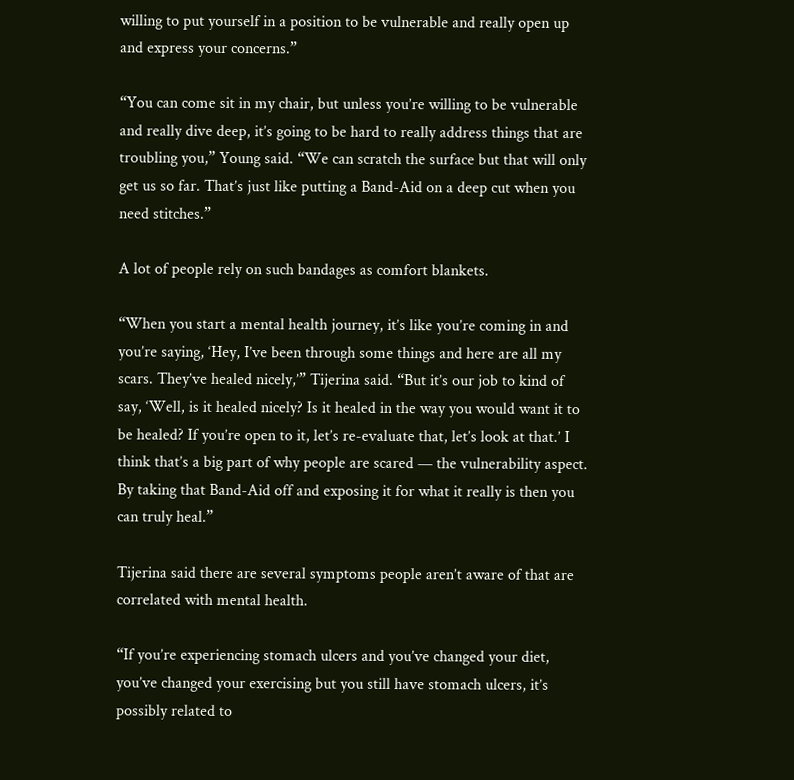willing to put yourself in a position to be vulnerable and really open up and express your concerns.”

“You can come sit in my chair, but unless you’re willing to be vulnerable and really dive deep, it’s going to be hard to really address things that are troubling you,” Young said. “We can scratch the surface but that will only get us so far. That’s just like putting a Band-Aid on a deep cut when you need stitches.”

A lot of people rely on such bandages as comfort blankets.

“When you start a mental health journey, it’s like you’re coming in and you’re saying, ‘Hey, I’ve been through some things and here are all my scars. They’ve healed nicely,’” Tijerina said. “But it’s our job to kind of say, ‘Well, is it healed nicely? Is it healed in the way you would want it to be healed? If you’re open to it, let’s re-evaluate that, let’s look at that.’ I think that’s a big part of why people are scared — the vulnerability aspect. By taking that Band-Aid off and exposing it for what it really is then you can truly heal.”

Tijerina said there are several symptoms people aren’t aware of that are correlated with mental health.

“If you’re experiencing stomach ulcers and you’ve changed your diet, you’ve changed your exercising but you still have stomach ulcers, it’s possibly related to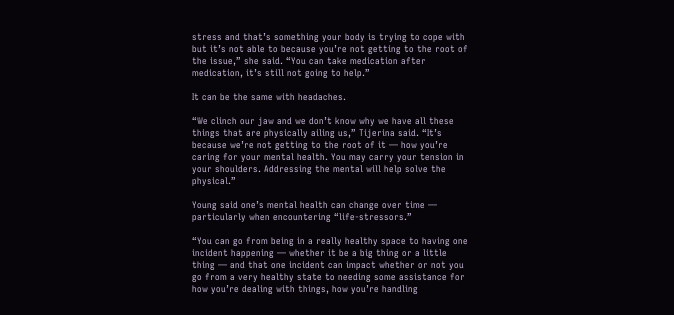stress and that’s something your body is trying to cope with but it’s not able to because you’re not getting to the root of the issue,” she said. “You can take medication after medication, it’s still not going to help.”

It can be the same with headaches.

“We clinch our jaw and we don’t know why we have all these things that are physically ailing us,” Tijerina said. “It’s because we’re not getting to the root of it — how you’re caring for your mental health. You may carry your tension in your shoulders. Addressing the mental will help solve the physical.”

Young said one’s mental health can change over time — particularly when encountering “life-stressors.”

“You can go from being in a really healthy space to having one incident happening — whether it be a big thing or a little thing — and that one incident can impact whether or not you go from a very healthy state to needing some assistance for how you’re dealing with things, how you’re handling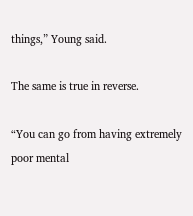things,” Young said.

The same is true in reverse.

“You can go from having extremely poor mental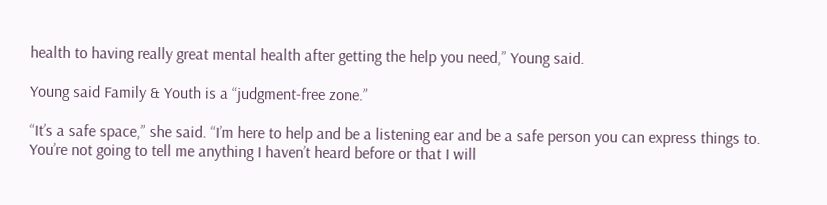health to having really great mental health after getting the help you need,” Young said.

Young said Family & Youth is a “judgment-free zone.”

“It’s a safe space,” she said. “I’m here to help and be a listening ear and be a safe person you can express things to. You’re not going to tell me anything I haven’t heard before or that I will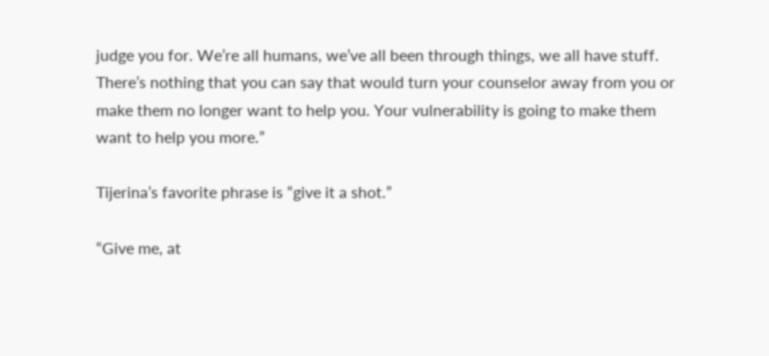judge you for. We’re all humans, we’ve all been through things, we all have stuff. There’s nothing that you can say that would turn your counselor away from you or make them no longer want to help you. Your vulnerability is going to make them want to help you more.”

Tijerina’s favorite phrase is “give it a shot.”

“Give me, at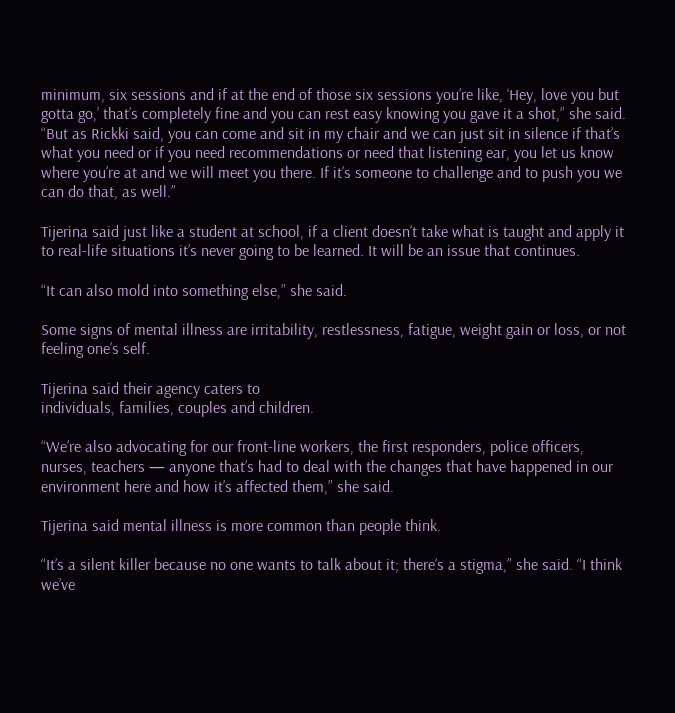minimum, six sessions and if at the end of those six sessions you’re like, ‘Hey, love you but gotta go,’ that’s completely fine and you can rest easy knowing you gave it a shot,” she said. “But as Rickki said, you can come and sit in my chair and we can just sit in silence if that’s what you need or if you need recommendations or need that listening ear, you let us know where you’re at and we will meet you there. If it’s someone to challenge and to push you we can do that, as well.”

Tijerina said just like a student at school, if a client doesn’t take what is taught and apply it to real-life situations it’s never going to be learned. It will be an issue that continues.

“It can also mold into something else,” she said.

Some signs of mental illness are irritability, restlessness, fatigue, weight gain or loss, or not feeling one’s self.

Tijerina said their agency caters to
individuals, families, couples and children.

“We’re also advocating for our front-line workers, the first responders, police officers, nurses, teachers — anyone that’s had to deal with the changes that have happened in our environment here and how it’s affected them,” she said.

Tijerina said mental illness is more common than people think.

“It’s a silent killer because no one wants to talk about it; there’s a stigma,” she said. “I think we’ve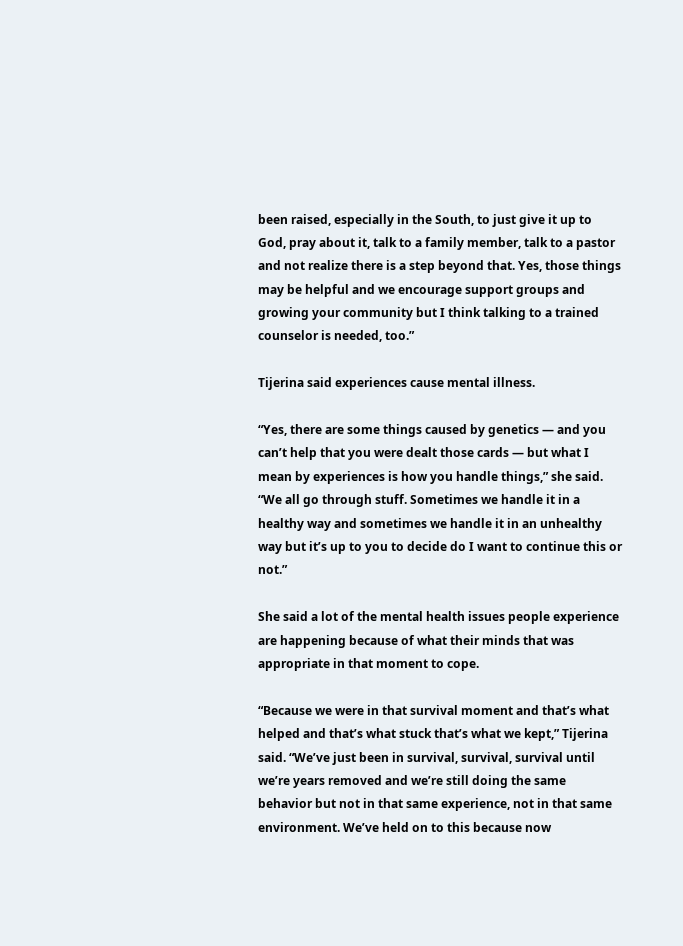been raised, especially in the South, to just give it up to God, pray about it, talk to a family member, talk to a pastor and not realize there is a step beyond that. Yes, those things may be helpful and we encourage support groups and growing your community but I think talking to a trained counselor is needed, too.”

Tijerina said experiences cause mental illness.

“Yes, there are some things caused by genetics — and you can’t help that you were dealt those cards — but what I mean by experiences is how you handle things,” she said. “We all go through stuff. Sometimes we handle it in a healthy way and sometimes we handle it in an unhealthy way but it’s up to you to decide do I want to continue this or not.”

She said a lot of the mental health issues people experience are happening because of what their minds that was appropriate in that moment to cope.

“Because we were in that survival moment and that’s what helped and that’s what stuck that’s what we kept,” Tijerina said. “We’ve just been in survival, survival, survival until we’re years removed and we’re still doing the same behavior but not in that same experience, not in that same environment. We’ve held on to this because now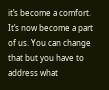it’s become a comfort. It’s now become a part of us. You can change that but you have to address what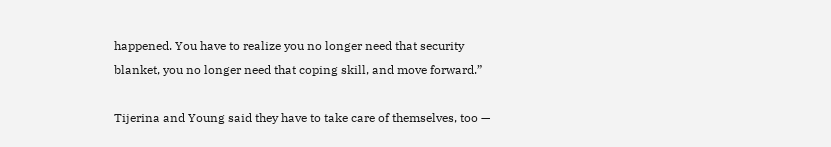happened. You have to realize you no longer need that security blanket, you no longer need that coping skill, and move forward.”

Tijerina and Young said they have to take care of themselves, too —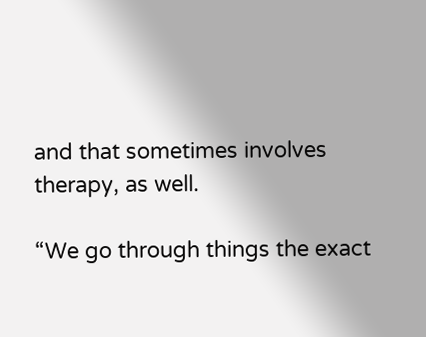and that sometimes involves therapy, as well.

“We go through things the exact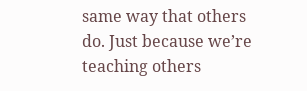same way that others do. Just because we’re teaching others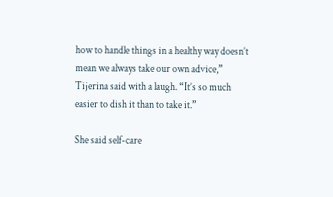how to handle things in a healthy way doesn’t mean we always take our own advice,” Tijerina said with a laugh. “It’s so much easier to dish it than to take it.”

She said self-care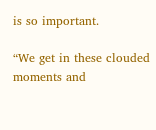is so important.

“We get in these clouded moments and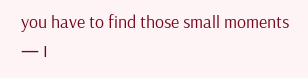you have to find those small moments — I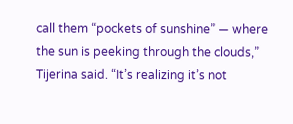call them “pockets of sunshine” — where the sun is peeking through the clouds,” Tijerina said. “It’s realizing it’s not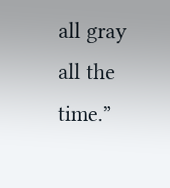all gray all the time.”